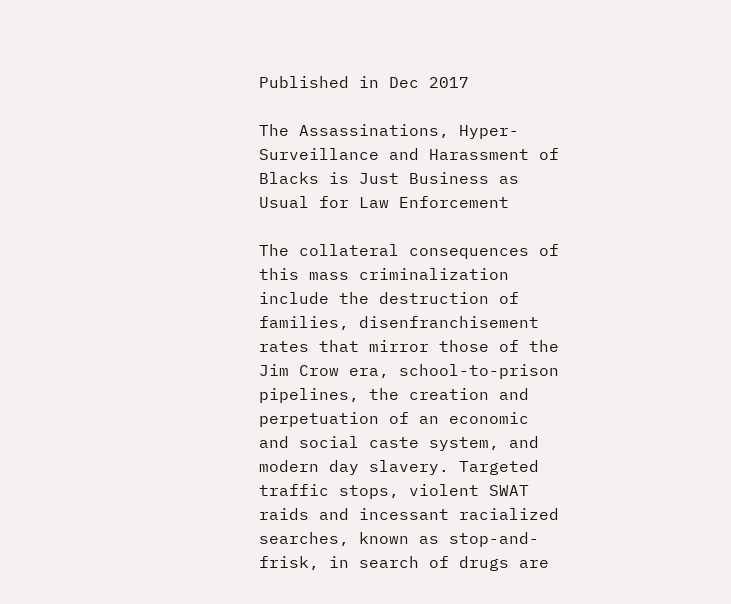Published in Dec 2017

The Assassinations, Hyper-Surveillance and Harassment of Blacks is Just Business as Usual for Law Enforcement

The collateral consequences of this mass criminalization include the destruction of families, disenfranchisement rates that mirror those of the Jim Crow era, school-to-prison pipelines, the creation and perpetuation of an economic and social caste system, and modern day slavery. Targeted traffic stops, violent SWAT raids and incessant racialized searches, known as stop-and-frisk, in search of drugs are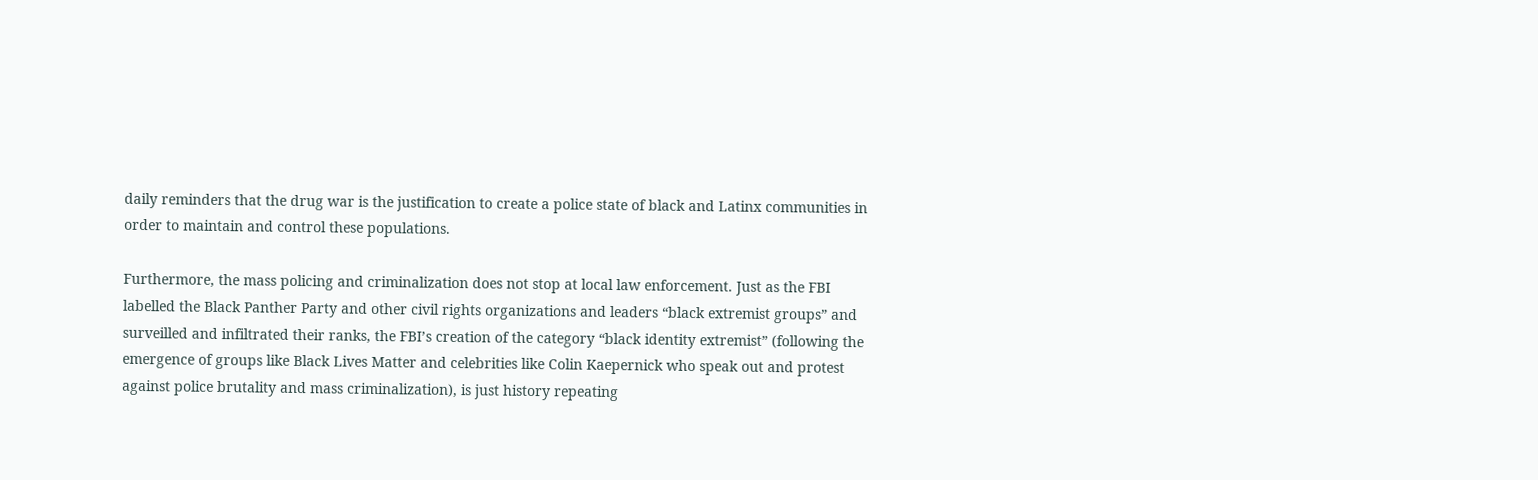daily reminders that the drug war is the justification to create a police state of black and Latinx communities in order to maintain and control these populations.

Furthermore, the mass policing and criminalization does not stop at local law enforcement. Just as the FBI labelled the Black Panther Party and other civil rights organizations and leaders “black extremist groups” and surveilled and infiltrated their ranks, the FBI’s creation of the category “black identity extremist” (following the emergence of groups like Black Lives Matter and celebrities like Colin Kaepernick who speak out and protest against police brutality and mass criminalization), is just history repeating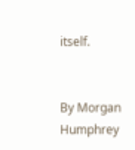itself.


By Morgan Humphrey